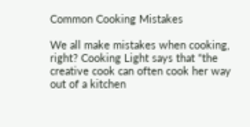Common Cooking Mistakes

We all make mistakes when cooking, right? Cooking Light says that “the creative cook can often cook her way out of a kitchen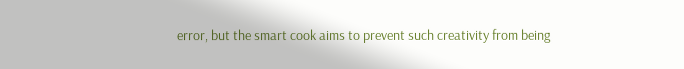error, but the smart cook aims to prevent such creativity from being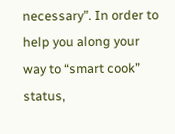necessary”. In order to help you along your way to “smart cook” status,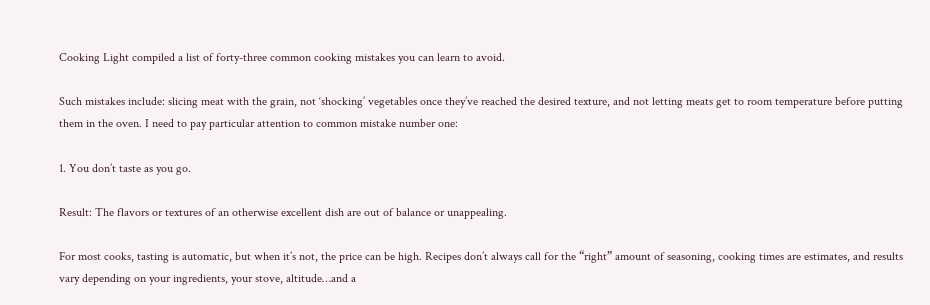Cooking Light compiled a list of forty-three common cooking mistakes you can learn to avoid.

Such mistakes include: slicing meat with the grain, not ‘shocking’ vegetables once they’ve reached the desired texture, and not letting meats get to room temperature before putting them in the oven. I need to pay particular attention to common mistake number one:

1. You don’t taste as you go.

Result: The flavors or textures of an otherwise excellent dish are out of balance or unappealing.

For most cooks, tasting is automatic, but when it’s not, the price can be high. Recipes don’t always call for the “right” amount of seasoning, cooking times are estimates, and results vary depending on your ingredients, your stove, altitude…and a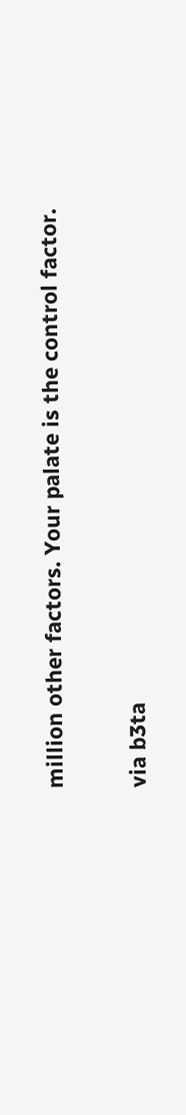million other factors. Your palate is the control factor.

via b3ta